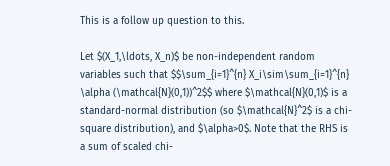This is a follow up question to this.

Let $(X_1,\ldots, X_n)$ be non-independent random variables such that $$\sum_{i=1}^{n} X_i\sim\sum_{i=1}^{n} \alpha (\mathcal{N}(0,1))^2$$ where $\mathcal{N}(0,1)$ is a standard-normal distribution (so $\mathcal{N}^2$ is a chi-square distribution), and $\alpha>0$. Note that the RHS is a sum of scaled chi-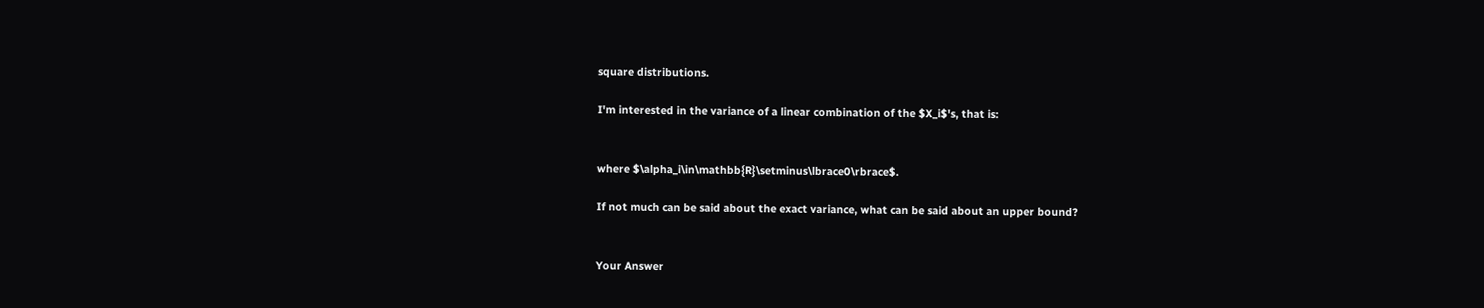square distributions.

I'm interested in the variance of a linear combination of the $X_i$'s, that is:


where $\alpha_i\in\mathbb{R}\setminus\lbrace0\rbrace$.

If not much can be said about the exact variance, what can be said about an upper bound?


Your Answer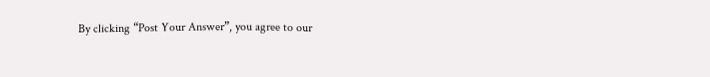By clicking “Post Your Answer”, you agree to our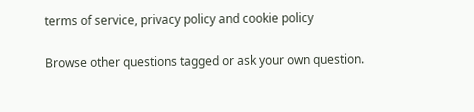terms of service, privacy policy and cookie policy

Browse other questions tagged or ask your own question.